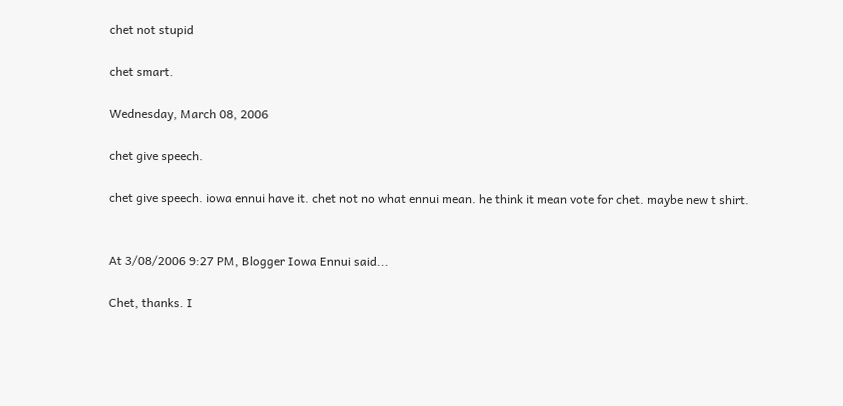chet not stupid

chet smart.

Wednesday, March 08, 2006

chet give speech.

chet give speech. iowa ennui have it. chet not no what ennui mean. he think it mean vote for chet. maybe new t shirt.


At 3/08/2006 9:27 PM, Blogger Iowa Ennui said...

Chet, thanks. I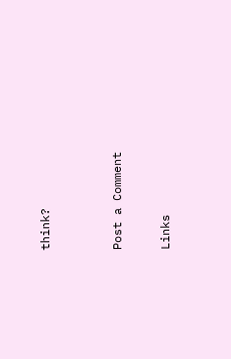think?


Post a Comment

Links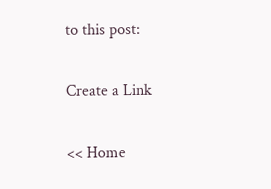to this post:

Create a Link

<< Home